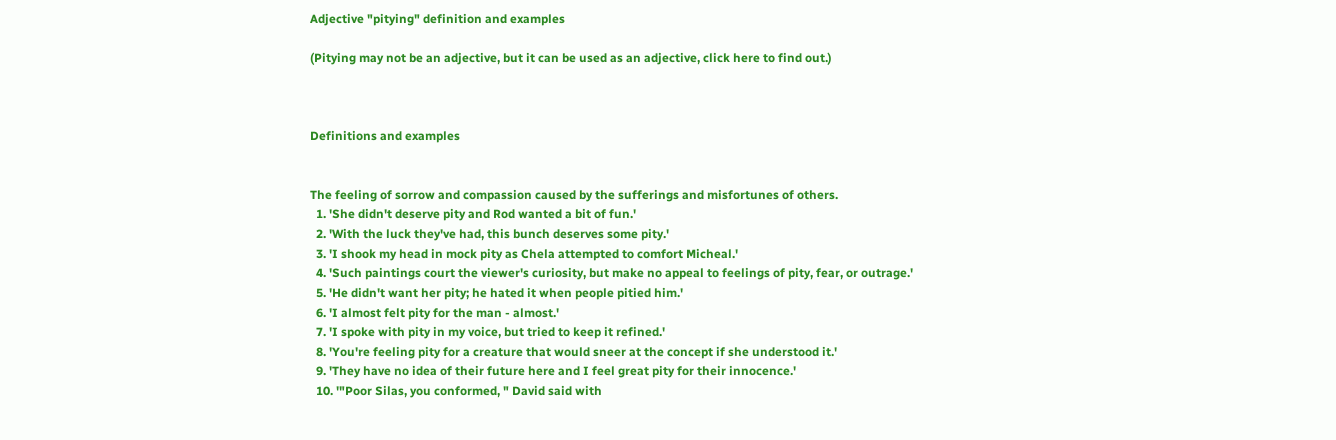Adjective "pitying" definition and examples

(Pitying may not be an adjective, but it can be used as an adjective, click here to find out.)



Definitions and examples


The feeling of sorrow and compassion caused by the sufferings and misfortunes of others.
  1. 'She didn't deserve pity and Rod wanted a bit of fun.'
  2. 'With the luck they've had, this bunch deserves some pity.'
  3. 'I shook my head in mock pity as Chela attempted to comfort Micheal.'
  4. 'Such paintings court the viewer's curiosity, but make no appeal to feelings of pity, fear, or outrage.'
  5. 'He didn't want her pity; he hated it when people pitied him.'
  6. 'I almost felt pity for the man - almost.'
  7. 'I spoke with pity in my voice, but tried to keep it refined.'
  8. 'You're feeling pity for a creature that would sneer at the concept if she understood it.'
  9. 'They have no idea of their future here and I feel great pity for their innocence.'
  10. '"Poor Silas, you conformed, " David said with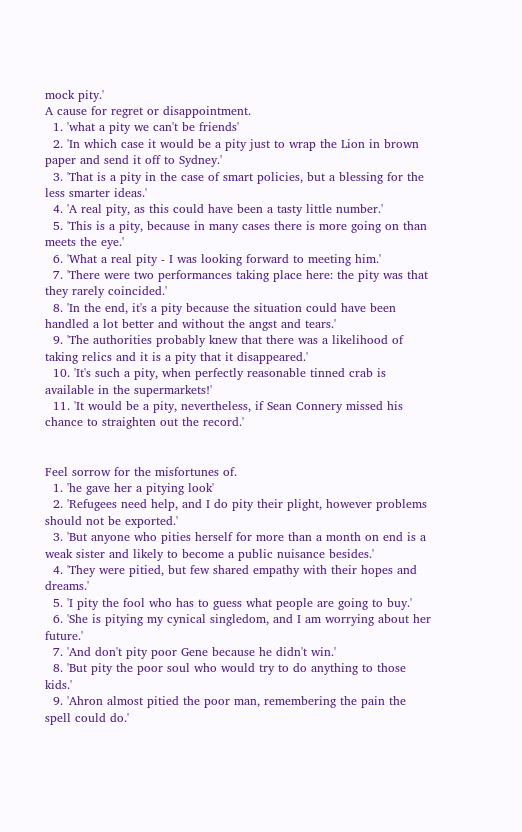mock pity.'
A cause for regret or disappointment.
  1. 'what a pity we can't be friends'
  2. 'In which case it would be a pity just to wrap the Lion in brown paper and send it off to Sydney.'
  3. 'That is a pity in the case of smart policies, but a blessing for the less smarter ideas.'
  4. 'A real pity, as this could have been a tasty little number.'
  5. 'This is a pity, because in many cases there is more going on than meets the eye.'
  6. 'What a real pity - I was looking forward to meeting him.'
  7. 'There were two performances taking place here: the pity was that they rarely coincided.'
  8. 'In the end, it's a pity because the situation could have been handled a lot better and without the angst and tears.'
  9. 'The authorities probably knew that there was a likelihood of taking relics and it is a pity that it disappeared.'
  10. 'It's such a pity, when perfectly reasonable tinned crab is available in the supermarkets!'
  11. 'It would be a pity, nevertheless, if Sean Connery missed his chance to straighten out the record.'


Feel sorrow for the misfortunes of.
  1. 'he gave her a pitying look'
  2. 'Refugees need help, and I do pity their plight, however problems should not be exported.'
  3. 'But anyone who pities herself for more than a month on end is a weak sister and likely to become a public nuisance besides.'
  4. 'They were pitied, but few shared empathy with their hopes and dreams.'
  5. 'I pity the fool who has to guess what people are going to buy.'
  6. 'She is pitying my cynical singledom, and I am worrying about her future.'
  7. 'And don't pity poor Gene because he didn't win.'
  8. 'But pity the poor soul who would try to do anything to those kids.'
  9. 'Ahron almost pitied the poor man, remembering the pain the spell could do.'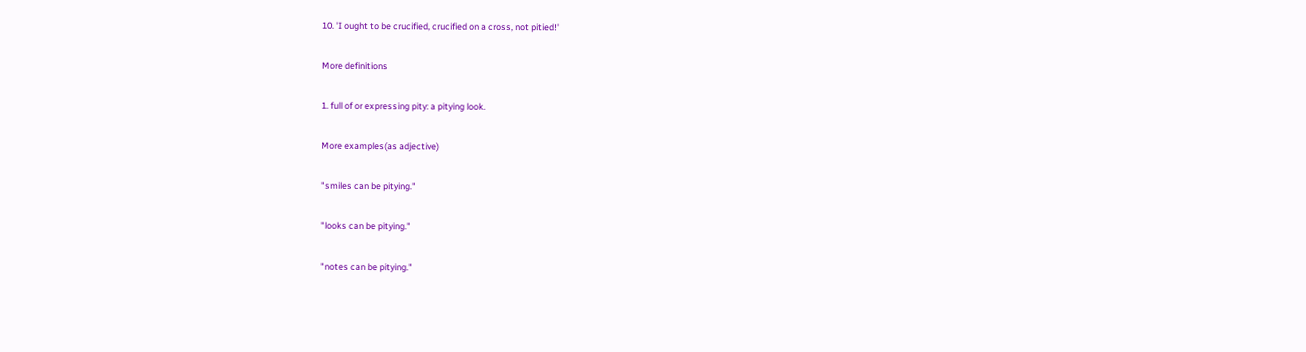10. 'I ought to be crucified, crucified on a cross, not pitied!'

More definitions

1. full of or expressing pity: a pitying look.

More examples(as adjective)

"smiles can be pitying."

"looks can be pitying."

"notes can be pitying."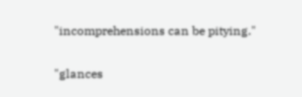"incomprehensions can be pitying."

"glances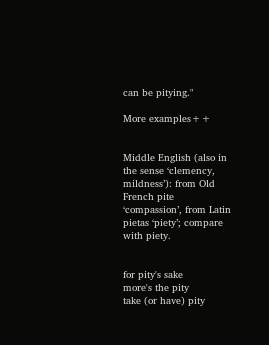can be pitying."

More examples++


Middle English (also in the sense ‘clemency, mildness’): from Old French pite ‘compassion’, from Latin pietas ‘piety’; compare with piety.


for pity's sake
more's the pity
take (or have) pity